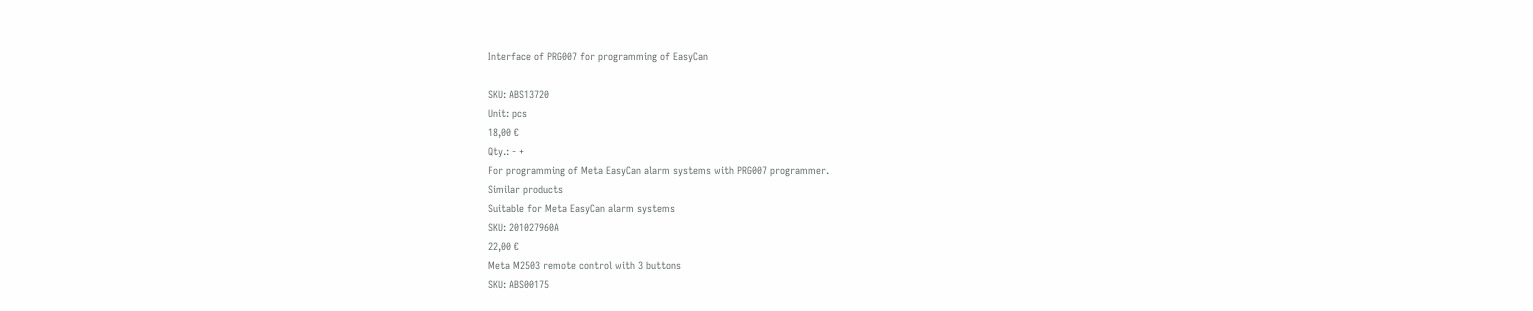Interface of PRG007 for programming of EasyCan

SKU: ABS13720
Unit: pcs
18,00 €
Qty.: - +
For programming of Meta EasyCan alarm systems with PRG007 programmer.
Similar products
Suitable for Meta EasyCan alarm systems
SKU: 201027960A
22,00 €
Meta M2503 remote control with 3 buttons
SKU: ABS00175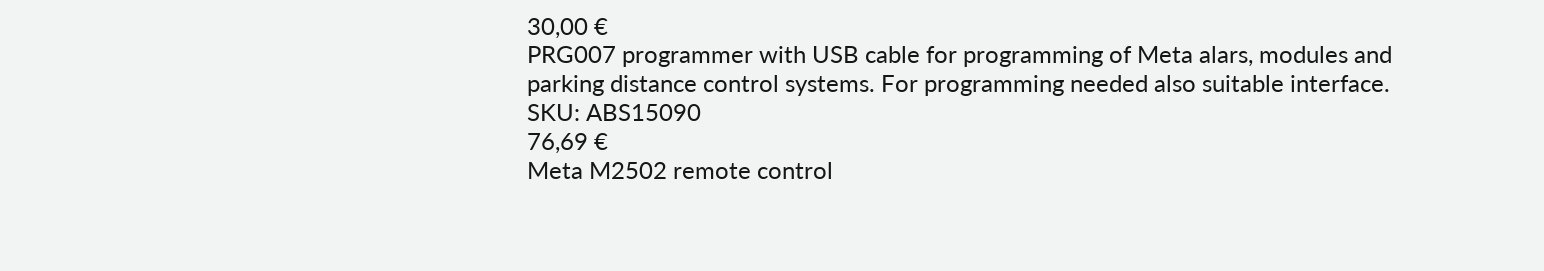30,00 €
PRG007 programmer with USB cable for programming of Meta alars, modules and parking distance control systems. For programming needed also suitable interface.
SKU: ABS15090
76,69 €
Meta M2502 remote control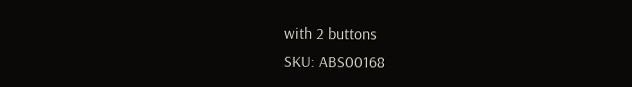with 2 buttons
SKU: ABS00168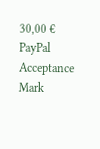30,00 €
PayPal Acceptance Mark